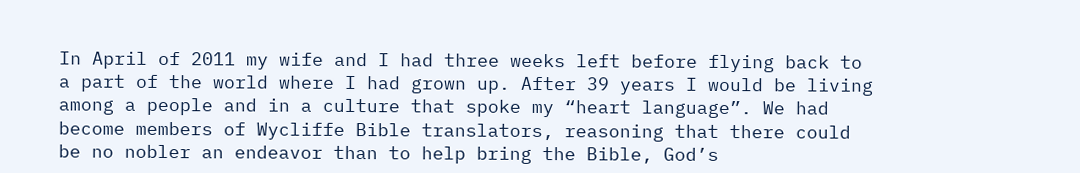In April of 2011 my wife and I had three weeks left before flying back to a part of the world where I had grown up. After 39 years I would be living among a people and in a culture that spoke my “heart language”. We had become members of Wycliffe Bible translators, reasoning that there could be no nobler an endeavor than to help bring the Bible, God’s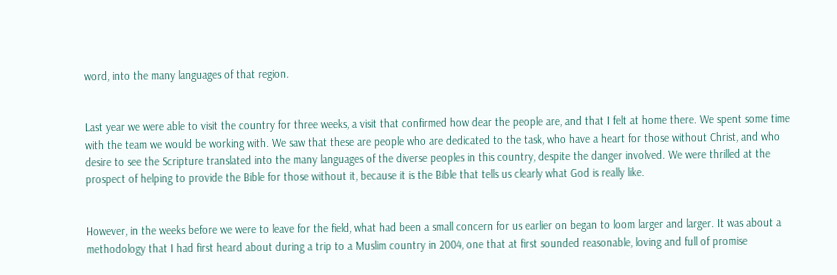word, into the many languages of that region.


Last year we were able to visit the country for three weeks, a visit that confirmed how dear the people are, and that I felt at home there. We spent some time with the team we would be working with. We saw that these are people who are dedicated to the task, who have a heart for those without Christ, and who desire to see the Scripture translated into the many languages of the diverse peoples in this country, despite the danger involved. We were thrilled at the prospect of helping to provide the Bible for those without it, because it is the Bible that tells us clearly what God is really like.


However, in the weeks before we were to leave for the field, what had been a small concern for us earlier on began to loom larger and larger. It was about a methodology that I had first heard about during a trip to a Muslim country in 2004, one that at first sounded reasonable, loving and full of promise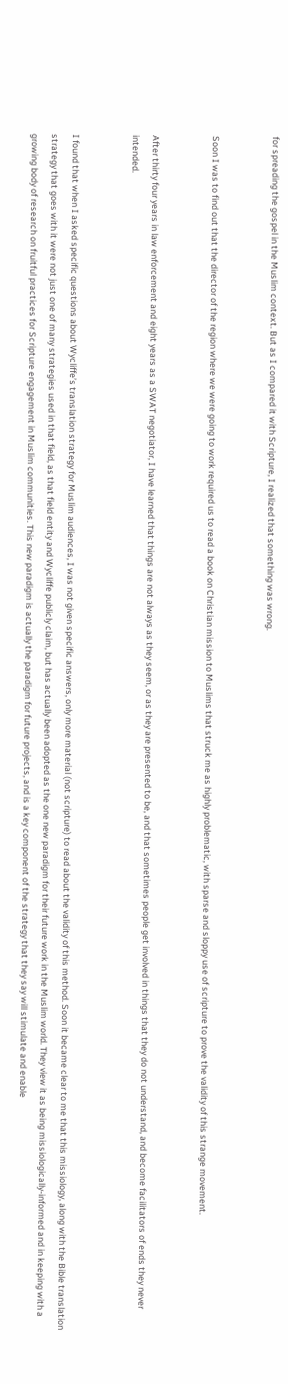for spreading the gospel in the Muslim context. But as I compared it with Scripture, I realized that something was wrong.


Soon I was to find out that the director of the region where we were going to work required us to read a book on Christian mission to Muslims that struck me as highly problematic, with sparse and sloppy use of scripture to prove the validity of this strange movement.


After thirty four years in law enforcement and eight years as a SWAT negotiator, I have learned that things are not always as they seem, or as they are presented to be, and that sometimes people get involved in things that they do not understand, and become facilitators of ends they never intended.


I found that when I asked specific questions about Wycliffe’s translation strategy for Muslim audiences, I was not given specific answers, only more material (not scripture) to read about the validity of this method. Soon it became clear to me that this missiology, along with the Bible translation strategy that goes with it were not just one of many strategies used in that field, as that field entity and Wycliffe publicly claim, but has actually been adopted as the one new paradigm for their future work in the Muslim world. They view it as being missiologically-informed and in keeping with a growing body of research on fruitful practices for Scripture engagement in Muslim communities. This new paradigm is actually the paradigm for future projects, and is a key component of the strategy that they say will stimulate and enable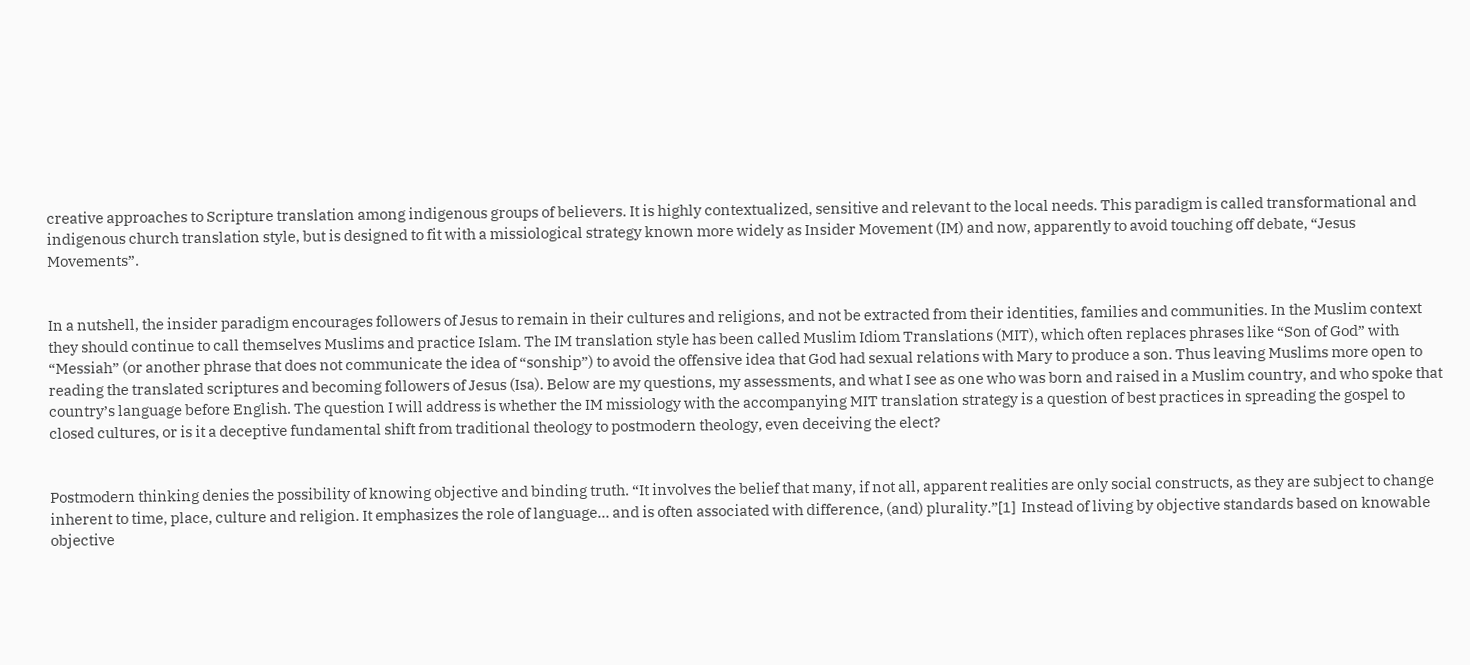creative approaches to Scripture translation among indigenous groups of believers. It is highly contextualized, sensitive and relevant to the local needs. This paradigm is called transformational and indigenous church translation style, but is designed to fit with a missiological strategy known more widely as Insider Movement (IM) and now, apparently to avoid touching off debate, “Jesus Movements”.


In a nutshell, the insider paradigm encourages followers of Jesus to remain in their cultures and religions, and not be extracted from their identities, families and communities. In the Muslim context they should continue to call themselves Muslims and practice Islam. The IM translation style has been called Muslim Idiom Translations (MIT), which often replaces phrases like “Son of God” with “Messiah” (or another phrase that does not communicate the idea of “sonship”) to avoid the offensive idea that God had sexual relations with Mary to produce a son. Thus leaving Muslims more open to reading the translated scriptures and becoming followers of Jesus (Isa). Below are my questions, my assessments, and what I see as one who was born and raised in a Muslim country, and who spoke that country’s language before English. The question I will address is whether the IM missiology with the accompanying MIT translation strategy is a question of best practices in spreading the gospel to closed cultures, or is it a deceptive fundamental shift from traditional theology to postmodern theology, even deceiving the elect?


Postmodern thinking denies the possibility of knowing objective and binding truth. “It involves the belief that many, if not all, apparent realities are only social constructs, as they are subject to change inherent to time, place, culture and religion. It emphasizes the role of language… and is often associated with difference, (and) plurality.”[1]  Instead of living by objective standards based on knowable objective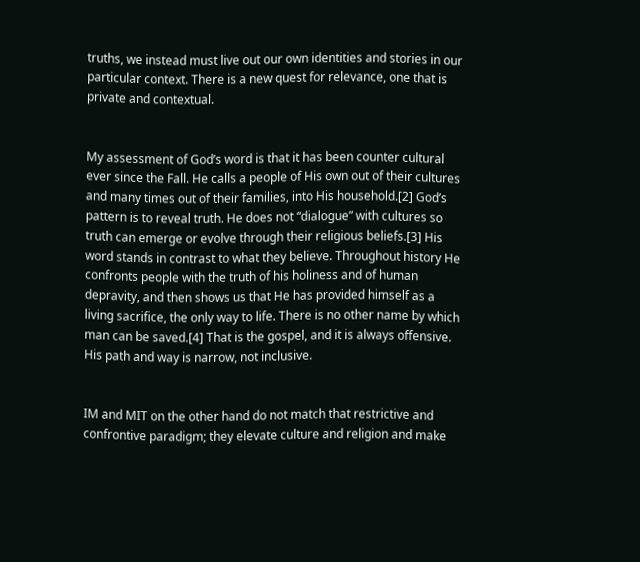truths, we instead must live out our own identities and stories in our particular context. There is a new quest for relevance, one that is private and contextual.


My assessment of God’s word is that it has been counter cultural ever since the Fall. He calls a people of His own out of their cultures and many times out of their families, into His household.[2] God’s pattern is to reveal truth. He does not “dialogue” with cultures so truth can emerge or evolve through their religious beliefs.[3] His word stands in contrast to what they believe. Throughout history He confronts people with the truth of his holiness and of human depravity, and then shows us that He has provided himself as a living sacrifice, the only way to life. There is no other name by which man can be saved.[4] That is the gospel, and it is always offensive. His path and way is narrow, not inclusive.


IM and MIT on the other hand do not match that restrictive and confrontive paradigm; they elevate culture and religion and make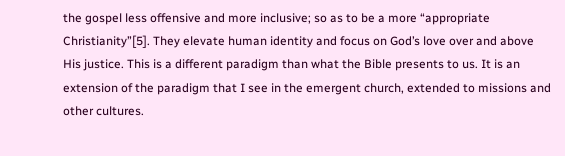the gospel less offensive and more inclusive; so as to be a more “appropriate Christianity”[5]. They elevate human identity and focus on God’s love over and above His justice. This is a different paradigm than what the Bible presents to us. It is an extension of the paradigm that I see in the emergent church, extended to missions and other cultures.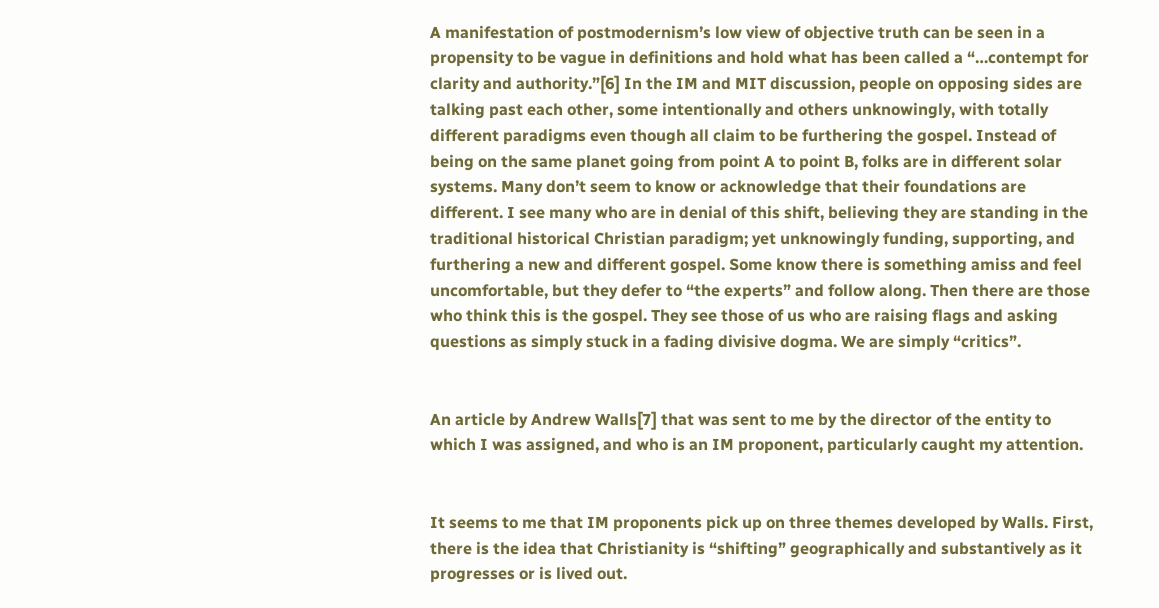A manifestation of postmodernism’s low view of objective truth can be seen in a propensity to be vague in definitions and hold what has been called a “…contempt for clarity and authority.”[6] In the IM and MIT discussion, people on opposing sides are talking past each other, some intentionally and others unknowingly, with totally different paradigms even though all claim to be furthering the gospel. Instead of being on the same planet going from point A to point B, folks are in different solar systems. Many don’t seem to know or acknowledge that their foundations are different. I see many who are in denial of this shift, believing they are standing in the traditional historical Christian paradigm; yet unknowingly funding, supporting, and furthering a new and different gospel. Some know there is something amiss and feel uncomfortable, but they defer to “the experts” and follow along. Then there are those who think this is the gospel. They see those of us who are raising flags and asking questions as simply stuck in a fading divisive dogma. We are simply “critics”.


An article by Andrew Walls[7] that was sent to me by the director of the entity to which I was assigned, and who is an IM proponent, particularly caught my attention.


It seems to me that IM proponents pick up on three themes developed by Walls. First, there is the idea that Christianity is “shifting” geographically and substantively as it progresses or is lived out.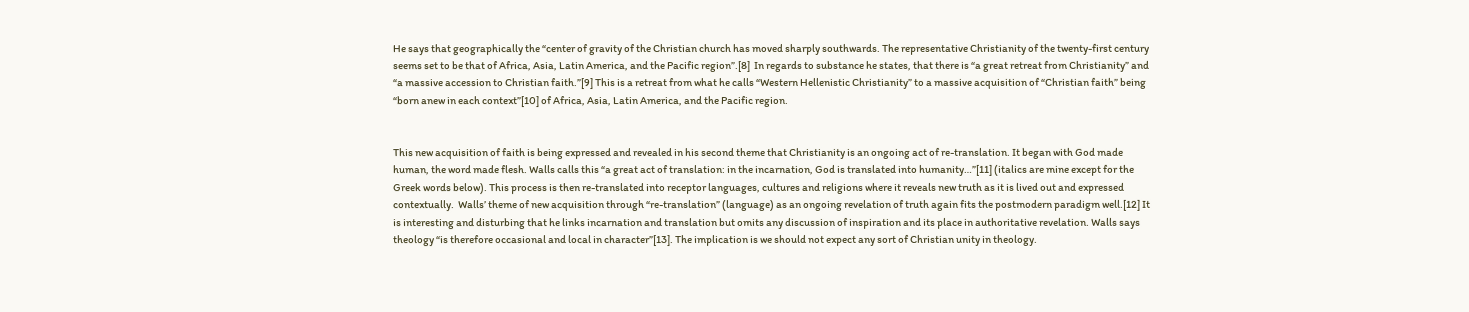He says that geographically the “center of gravity of the Christian church has moved sharply southwards. The representative Christianity of the twenty-first century seems set to be that of Africa, Asia, Latin America, and the Pacific region”.[8]  In regards to substance he states, that there is “a great retreat from Christianity” and “a massive accession to Christian faith.”[9] This is a retreat from what he calls “Western Hellenistic Christianity” to a massive acquisition of “Christian faith” being “born anew in each context”[10] of Africa, Asia, Latin America, and the Pacific region.


This new acquisition of faith is being expressed and revealed in his second theme that Christianity is an ongoing act of re-translation. It began with God made human, the word made flesh. Walls calls this “a great act of translation: in the incarnation, God is translated into humanity…”[11] (italics are mine except for the Greek words below). This process is then re-translated into receptor languages, cultures and religions where it reveals new truth as it is lived out and expressed contextually.  Walls’ theme of new acquisition through “re-translation” (language) as an ongoing revelation of truth again fits the postmodern paradigm well.[12] It is interesting and disturbing that he links incarnation and translation but omits any discussion of inspiration and its place in authoritative revelation. Walls says theology “is therefore occasional and local in character”[13]. The implication is we should not expect any sort of Christian unity in theology.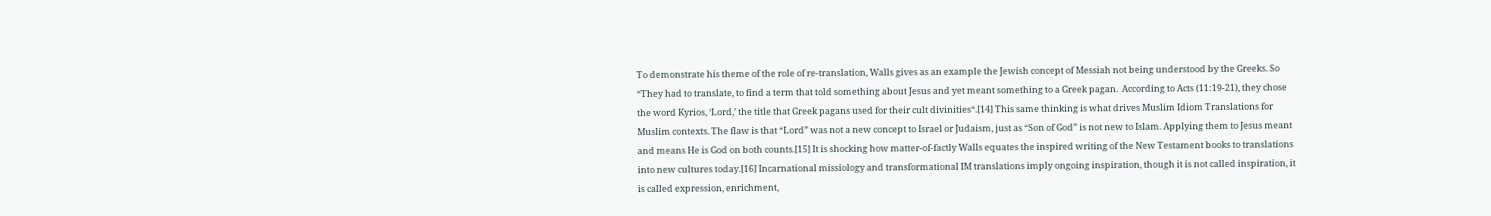To demonstrate his theme of the role of re-translation, Walls gives as an example the Jewish concept of Messiah not being understood by the Greeks. So “They had to translate, to find a term that told something about Jesus and yet meant something to a Greek pagan.  According to Acts (11:19-21), they chose the word Kyrios, ‘Lord,’ the title that Greek pagans used for their cult divinities“.[14] This same thinking is what drives Muslim Idiom Translations for Muslim contexts. The flaw is that “Lord” was not a new concept to Israel or Judaism, just as “Son of God” is not new to Islam. Applying them to Jesus meant and means He is God on both counts.[15] It is shocking how matter-of-factly Walls equates the inspired writing of the New Testament books to translations into new cultures today.[16] Incarnational missiology and transformational IM translations imply ongoing inspiration, though it is not called inspiration, it is called expression, enrichment,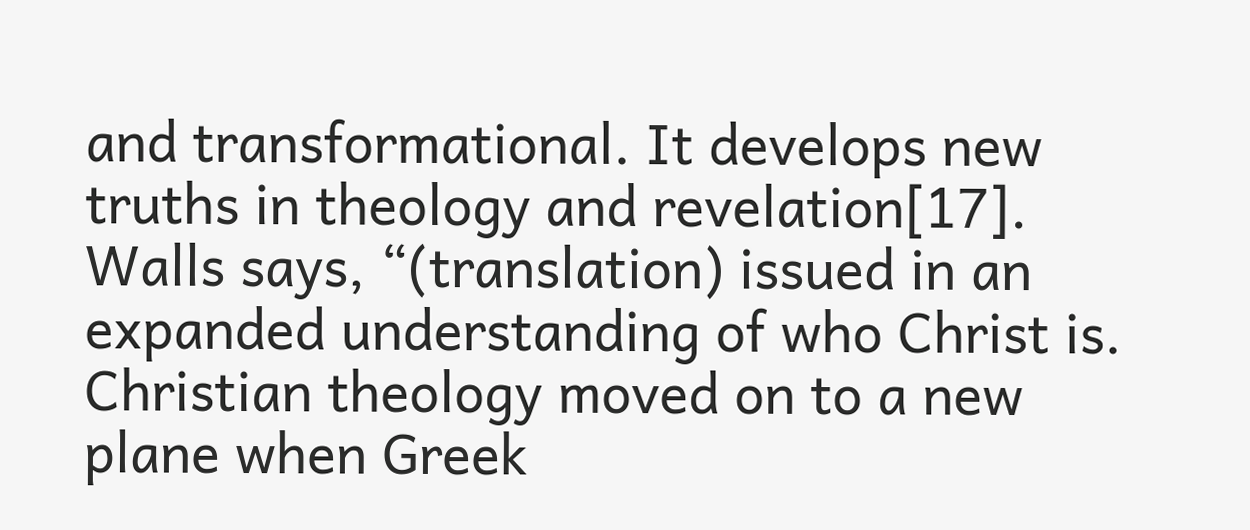and transformational. It develops new truths in theology and revelation[17]. Walls says, “(translation) issued in an expanded understanding of who Christ is. Christian theology moved on to a new plane when Greek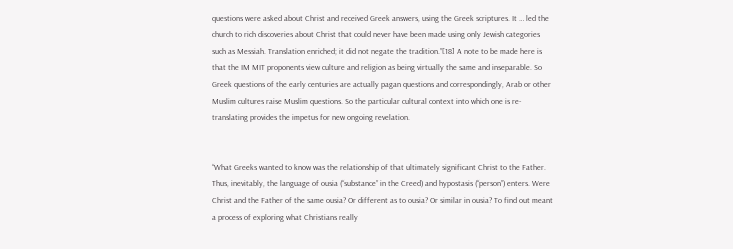questions were asked about Christ and received Greek answers, using the Greek scriptures. It … led the church to rich discoveries about Christ that could never have been made using only Jewish categories such as Messiah. Translation enriched; it did not negate the tradition.”[18] A note to be made here is that the IM MIT proponents view culture and religion as being virtually the same and inseparable. So Greek questions of the early centuries are actually pagan questions and correspondingly, Arab or other Muslim cultures raise Muslim questions. So the particular cultural context into which one is re-translating provides the impetus for new ongoing revelation.


“What Greeks wanted to know was the relationship of that ultimately significant Christ to the Father. Thus, inevitably, the language of ousia (“substance” in the Creed) and hypostasis (“person”) enters. Were Christ and the Father of the same ousia? Or different as to ousia? Or similar in ousia? To find out meant a process of exploring what Christians really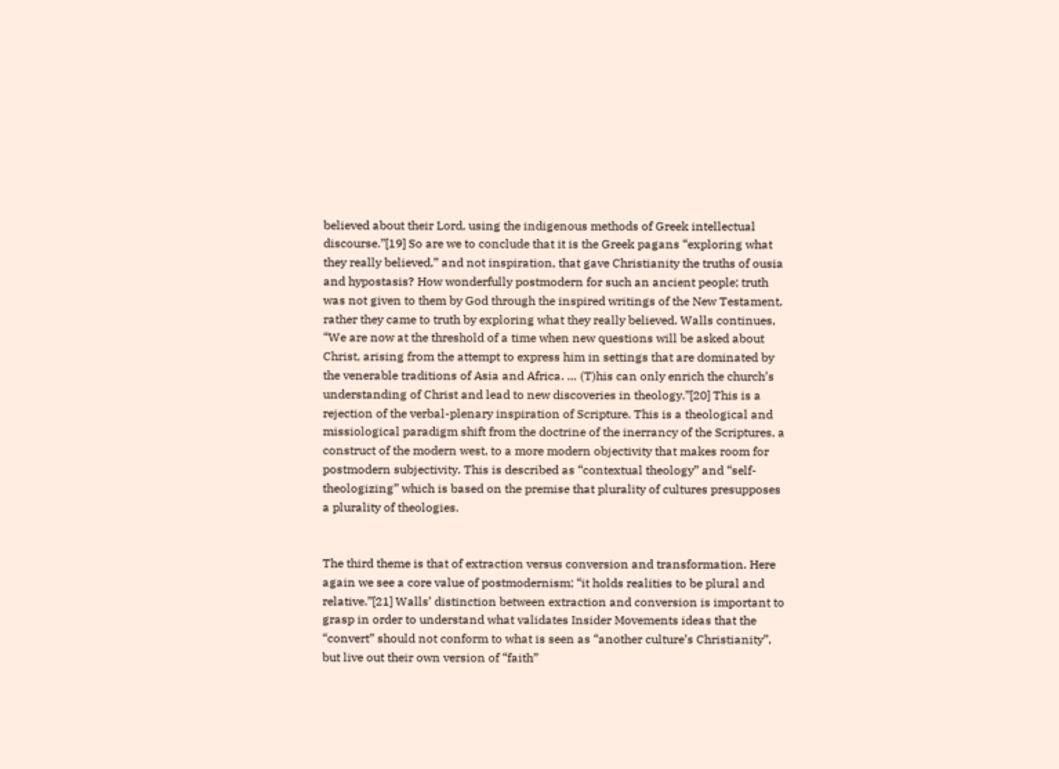believed about their Lord, using the indigenous methods of Greek intellectual discourse.”[19] So are we to conclude that it is the Greek pagans “exploring what they really believed,” and not inspiration, that gave Christianity the truths of ousia and hypostasis? How wonderfully postmodern for such an ancient people; truth was not given to them by God through the inspired writings of the New Testament, rather they came to truth by exploring what they really believed. Walls continues, “We are now at the threshold of a time when new questions will be asked about Christ, arising from the attempt to express him in settings that are dominated by the venerable traditions of Asia and Africa. … (T)his can only enrich the church’s understanding of Christ and lead to new discoveries in theology.”[20] This is a rejection of the verbal-plenary inspiration of Scripture. This is a theological and missiological paradigm shift from the doctrine of the inerrancy of the Scriptures, a construct of the modern west, to a more modern objectivity that makes room for postmodern subjectivity. This is described as “contextual theology” and “self-theologizing” which is based on the premise that plurality of cultures presupposes a plurality of theologies.


The third theme is that of extraction versus conversion and transformation. Here again we see a core value of postmodernism; “it holds realities to be plural and relative.”[21] Walls’ distinction between extraction and conversion is important to grasp in order to understand what validates Insider Movements ideas that the “convert” should not conform to what is seen as “another culture’s Christianity”, but live out their own version of “faith”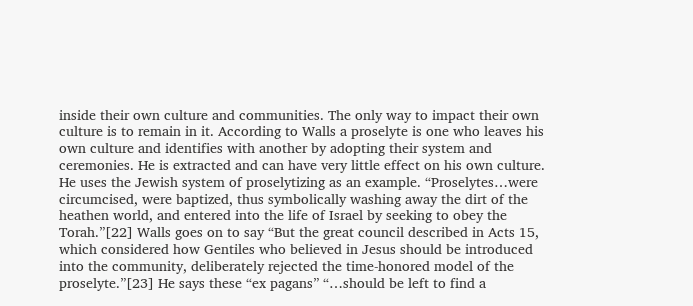inside their own culture and communities. The only way to impact their own culture is to remain in it. According to Walls a proselyte is one who leaves his own culture and identifies with another by adopting their system and ceremonies. He is extracted and can have very little effect on his own culture. He uses the Jewish system of proselytizing as an example. “Proselytes…were circumcised, were baptized, thus symbolically washing away the dirt of the heathen world, and entered into the life of Israel by seeking to obey the Torah.”[22] Walls goes on to say “But the great council described in Acts 15, which considered how Gentiles who believed in Jesus should be introduced into the community, deliberately rejected the time-honored model of the proselyte.”[23] He says these “ex pagans” “…should be left to find a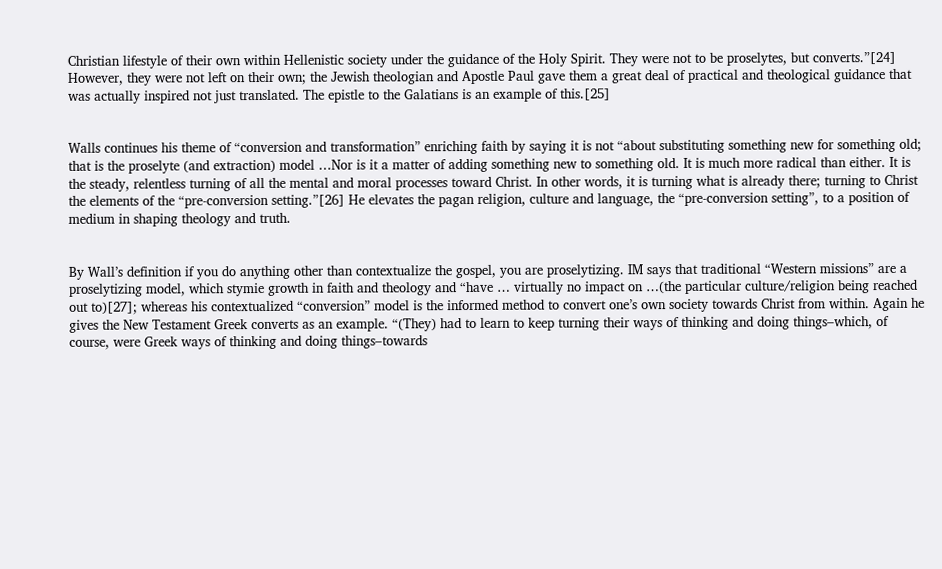Christian lifestyle of their own within Hellenistic society under the guidance of the Holy Spirit. They were not to be proselytes, but converts.”[24] However, they were not left on their own; the Jewish theologian and Apostle Paul gave them a great deal of practical and theological guidance that was actually inspired not just translated. The epistle to the Galatians is an example of this.[25]


Walls continues his theme of “conversion and transformation” enriching faith by saying it is not “about substituting something new for something old; that is the proselyte (and extraction) model …Nor is it a matter of adding something new to something old. It is much more radical than either. It is the steady, relentless turning of all the mental and moral processes toward Christ. In other words, it is turning what is already there; turning to Christ the elements of the “pre-conversion setting.”[26] He elevates the pagan religion, culture and language, the “pre-conversion setting”, to a position of medium in shaping theology and truth.


By Wall’s definition if you do anything other than contextualize the gospel, you are proselytizing. IM says that traditional “Western missions” are a proselytizing model, which stymie growth in faith and theology and “have … virtually no impact on …(the particular culture/religion being reached out to)[27]; whereas his contextualized “conversion” model is the informed method to convert one’s own society towards Christ from within. Again he gives the New Testament Greek converts as an example. “(They) had to learn to keep turning their ways of thinking and doing things–which, of course, were Greek ways of thinking and doing things–towards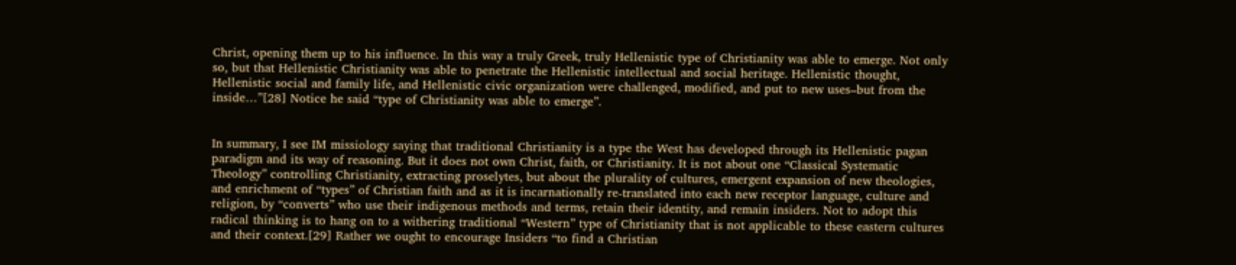Christ, opening them up to his influence. In this way a truly Greek, truly Hellenistic type of Christianity was able to emerge. Not only so, but that Hellenistic Christianity was able to penetrate the Hellenistic intellectual and social heritage. Hellenistic thought, Hellenistic social and family life, and Hellenistic civic organization were challenged, modified, and put to new uses–but from the inside…”[28] Notice he said “type of Christianity was able to emerge”.


In summary, I see IM missiology saying that traditional Christianity is a type the West has developed through its Hellenistic pagan paradigm and its way of reasoning. But it does not own Christ, faith, or Christianity. It is not about one “Classical Systematic Theology” controlling Christianity, extracting proselytes, but about the plurality of cultures, emergent expansion of new theologies, and enrichment of “types” of Christian faith and as it is incarnationally re-translated into each new receptor language, culture and religion, by “converts” who use their indigenous methods and terms, retain their identity, and remain insiders. Not to adopt this radical thinking is to hang on to a withering traditional “Western” type of Christianity that is not applicable to these eastern cultures and their context.[29] Rather we ought to encourage Insiders “to find a Christian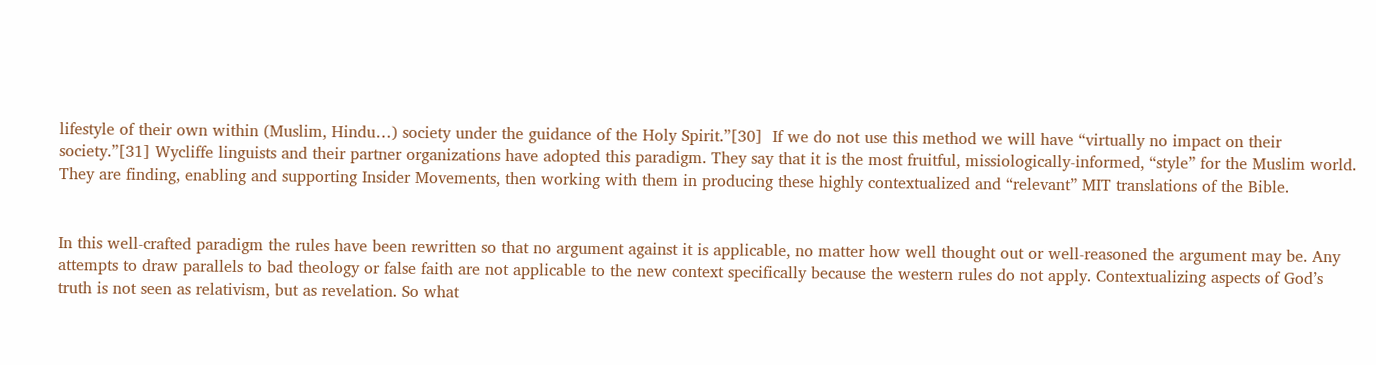lifestyle of their own within (Muslim, Hindu…) society under the guidance of the Holy Spirit.”[30]  If we do not use this method we will have “virtually no impact on their society.”[31] Wycliffe linguists and their partner organizations have adopted this paradigm. They say that it is the most fruitful, missiologically-informed, “style” for the Muslim world. They are finding, enabling and supporting Insider Movements, then working with them in producing these highly contextualized and “relevant” MIT translations of the Bible.


In this well-crafted paradigm the rules have been rewritten so that no argument against it is applicable, no matter how well thought out or well-reasoned the argument may be. Any attempts to draw parallels to bad theology or false faith are not applicable to the new context specifically because the western rules do not apply. Contextualizing aspects of God’s truth is not seen as relativism, but as revelation. So what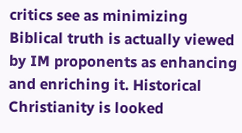critics see as minimizing Biblical truth is actually viewed by IM proponents as enhancing and enriching it. Historical Christianity is looked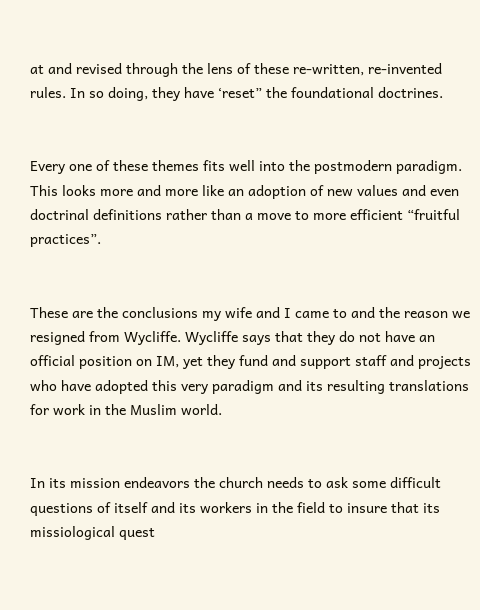at and revised through the lens of these re-written, re-invented rules. In so doing, they have ‘reset” the foundational doctrines.


Every one of these themes fits well into the postmodern paradigm. This looks more and more like an adoption of new values and even doctrinal definitions rather than a move to more efficient “fruitful practices”.


These are the conclusions my wife and I came to and the reason we resigned from Wycliffe. Wycliffe says that they do not have an official position on IM, yet they fund and support staff and projects who have adopted this very paradigm and its resulting translations for work in the Muslim world.


In its mission endeavors the church needs to ask some difficult questions of itself and its workers in the field to insure that its missiological quest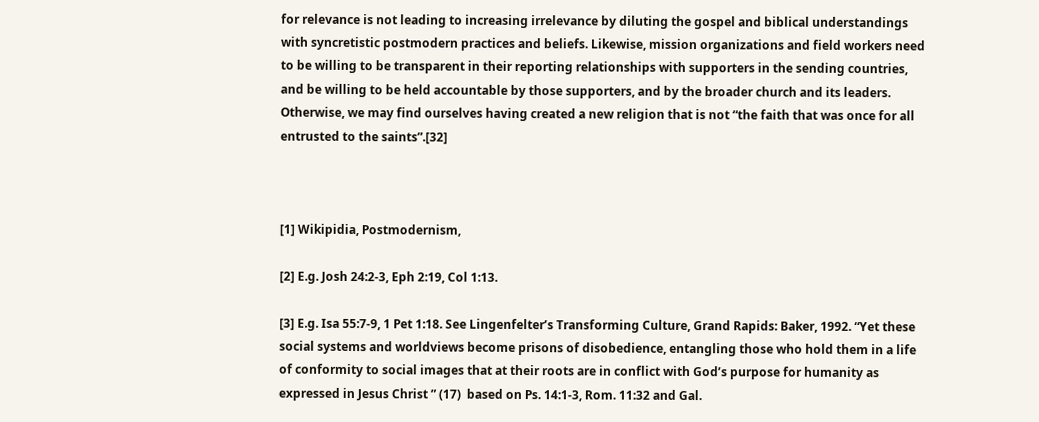for relevance is not leading to increasing irrelevance by diluting the gospel and biblical understandings with syncretistic postmodern practices and beliefs. Likewise, mission organizations and field workers need to be willing to be transparent in their reporting relationships with supporters in the sending countries, and be willing to be held accountable by those supporters, and by the broader church and its leaders. Otherwise, we may find ourselves having created a new religion that is not “the faith that was once for all entrusted to the saints”.[32]



[1] Wikipidia, Postmodernism,

[2] E.g. Josh 24:2-3, Eph 2:19, Col 1:13.

[3] E.g. Isa 55:7-9, 1 Pet 1:18. See Lingenfelter’s Transforming Culture, Grand Rapids: Baker, 1992. “Yet these social systems and worldviews become prisons of disobedience, entangling those who hold them in a life of conformity to social images that at their roots are in conflict with God’s purpose for humanity as expressed in Jesus Christ ” (17)  based on Ps. 14:1-3, Rom. 11:32 and Gal.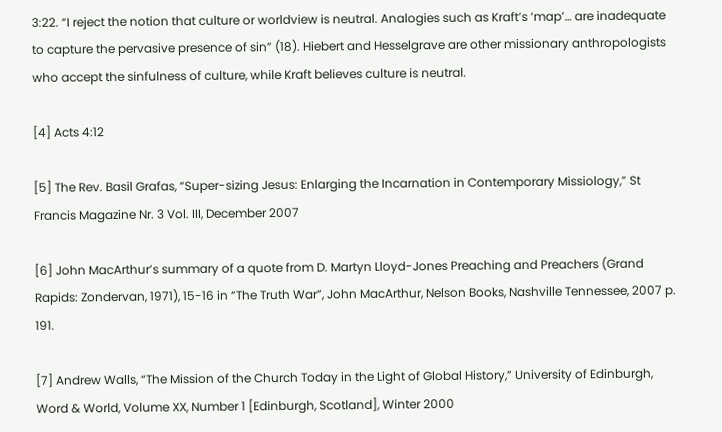3:22. “I reject the notion that culture or worldview is neutral. Analogies such as Kraft’s ‘map’… are inadequate to capture the pervasive presence of sin” (18). Hiebert and Hesselgrave are other missionary anthropologists who accept the sinfulness of culture, while Kraft believes culture is neutral.

[4] Acts 4:12

[5] The Rev. Basil Grafas, “Super-sizing Jesus: Enlarging the Incarnation in Contemporary Missiology,” St Francis Magazine Nr. 3 Vol. III, December 2007

[6] John MacArthur’s summary of a quote from D. Martyn Lloyd-Jones Preaching and Preachers (Grand Rapids: Zondervan, 1971), 15-16 in “The Truth War”, John MacArthur, Nelson Books, Nashville Tennessee, 2007 p. 191.

[7] Andrew Walls, “The Mission of the Church Today in the Light of Global History,” University of Edinburgh, Word & World, Volume XX, Number 1 [Edinburgh, Scotland], Winter 2000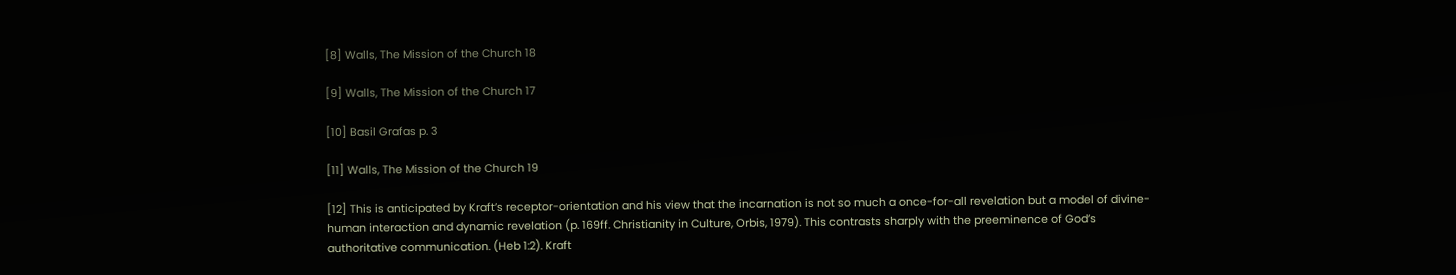[8] Walls, The Mission of the Church 18

[9] Walls, The Mission of the Church 17

[10] Basil Grafas p. 3

[11] Walls, The Mission of the Church 19

[12] This is anticipated by Kraft’s receptor-orientation and his view that the incarnation is not so much a once-for-all revelation but a model of divine-human interaction and dynamic revelation (p. 169ff. Christianity in Culture, Orbis, 1979). This contrasts sharply with the preeminence of God’s authoritative communication. (Heb 1:2). Kraft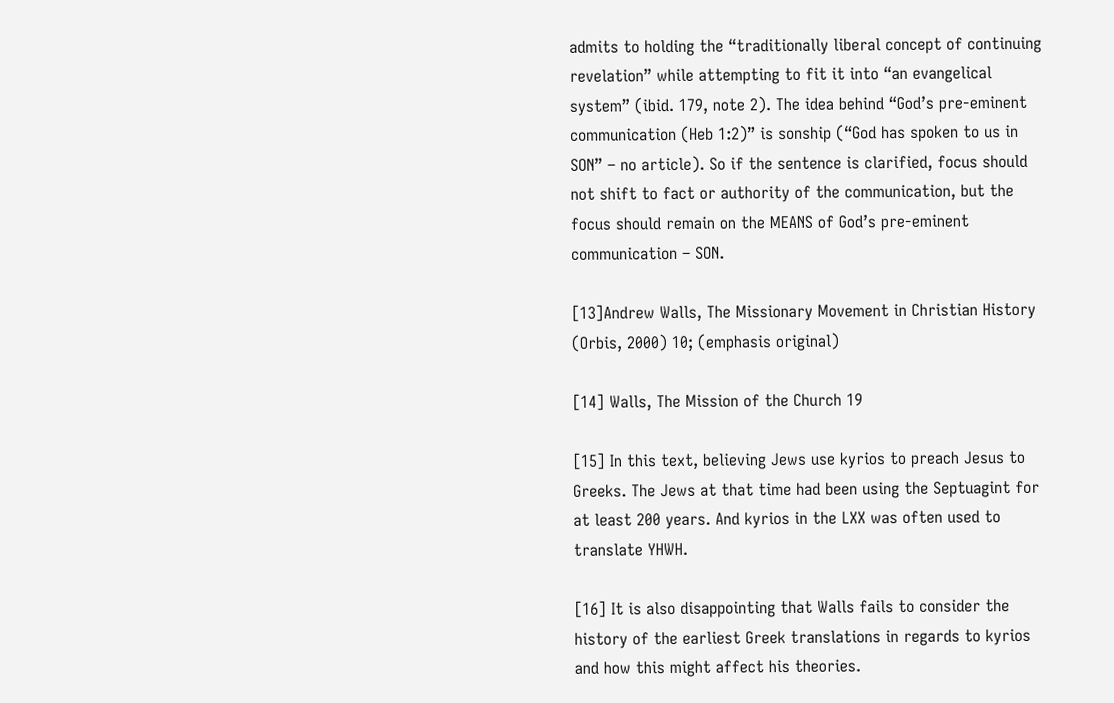admits to holding the “traditionally liberal concept of continuing revelation” while attempting to fit it into “an evangelical system” (ibid. 179, note 2). The idea behind “God’s pre-eminent communication (Heb 1:2)” is sonship (“God has spoken to us in SON” – no article). So if the sentence is clarified, focus should not shift to fact or authority of the communication, but the focus should remain on the MEANS of God’s pre-eminent communication – SON.

[13]Andrew Walls, The Missionary Movement in Christian History (Orbis, 2000) 10; (emphasis original)

[14] Walls, The Mission of the Church 19

[15] In this text, believing Jews use kyrios to preach Jesus to Greeks. The Jews at that time had been using the Septuagint for at least 200 years. And kyrios in the LXX was often used to translate YHWH.

[16] It is also disappointing that Walls fails to consider the history of the earliest Greek translations in regards to kyrios and how this might affect his theories.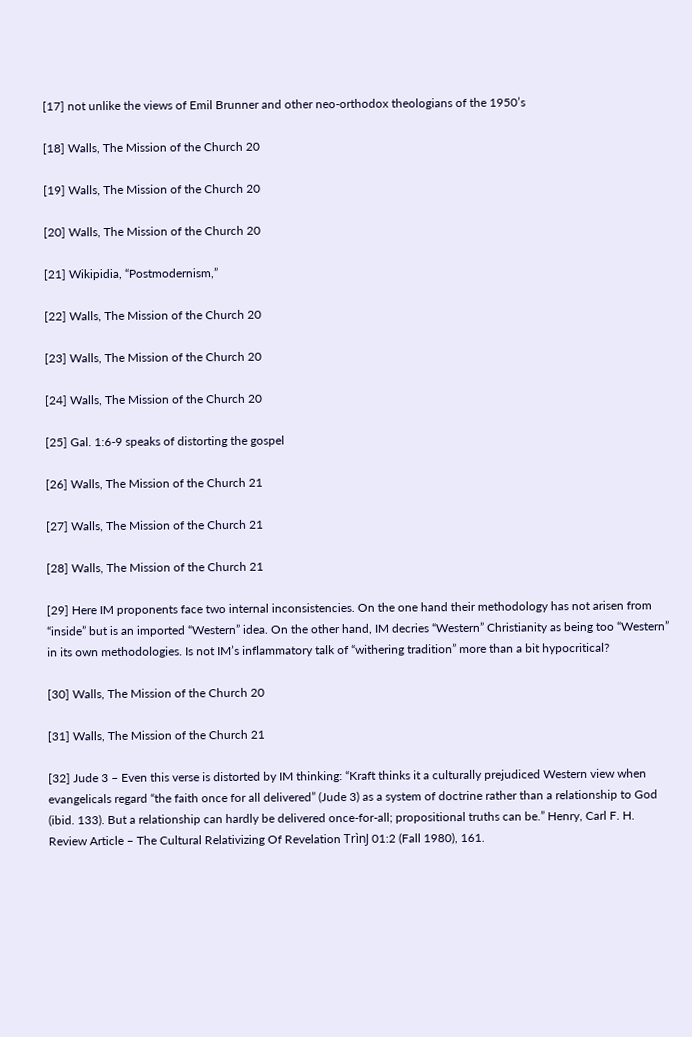[17] not unlike the views of Emil Brunner and other neo-orthodox theologians of the 1950’s

[18] Walls, The Mission of the Church 20

[19] Walls, The Mission of the Church 20

[20] Walls, The Mission of the Church 20

[21] Wikipidia, “Postmodernism,”

[22] Walls, The Mission of the Church 20

[23] Walls, The Mission of the Church 20

[24] Walls, The Mission of the Church 20

[25] Gal. 1:6-9 speaks of distorting the gospel

[26] Walls, The Mission of the Church 21

[27] Walls, The Mission of the Church 21

[28] Walls, The Mission of the Church 21

[29] Here IM proponents face two internal inconsistencies. On the one hand their methodology has not arisen from “inside” but is an imported “Western” idea. On the other hand, IM decries “Western” Christianity as being too “Western” in its own methodologies. Is not IM’s inflammatory talk of “withering tradition” more than a bit hypocritical?

[30] Walls, The Mission of the Church 20

[31] Walls, The Mission of the Church 21

[32] Jude 3 – Even this verse is distorted by IM thinking: “Kraft thinks it a culturally prejudiced Western view when evangelicals regard “the faith once for all delivered” (Jude 3) as a system of doctrine rather than a relationship to God (ibid. 133). But a relationship can hardly be delivered once-for-all; propositional truths can be.” Henry, Carl F. H. Review Article – The Cultural Relativizing Of Revelation TrìnJ 01:2 (Fall 1980), 161.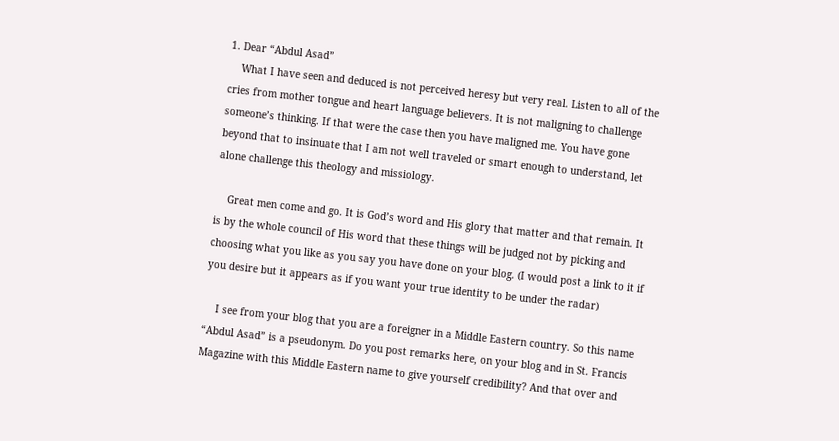1. Dear “Abdul Asad”
    What I have seen and deduced is not perceived heresy but very real. Listen to all of the cries from mother tongue and heart language believers. It is not maligning to challenge someone’s thinking. If that were the case then you have maligned me. You have gone beyond that to insinuate that I am not well traveled or smart enough to understand, let alone challenge this theology and missiology.

    Great men come and go. It is God’s word and His glory that matter and that remain. It is by the whole council of His word that these things will be judged not by picking and choosing what you like as you say you have done on your blog. (I would post a link to it if you desire but it appears as if you want your true identity to be under the radar)

    I see from your blog that you are a foreigner in a Middle Eastern country. So this name “Abdul Asad” is a pseudonym. Do you post remarks here, on your blog and in St. Francis Magazine with this Middle Eastern name to give yourself credibility? And that over and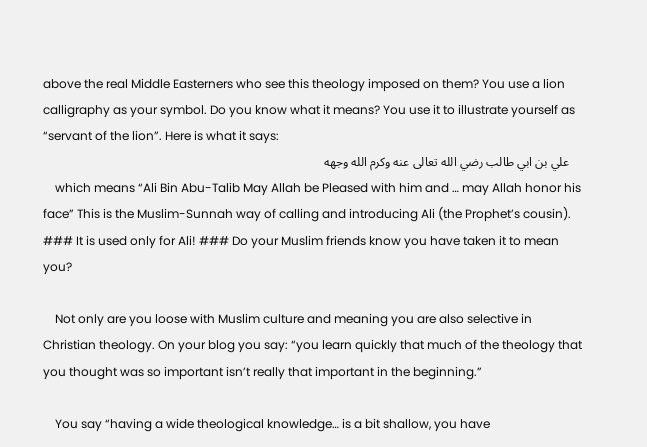above the real Middle Easterners who see this theology imposed on them? You use a lion calligraphy as your symbol. Do you know what it means? You use it to illustrate yourself as “servant of the lion”. Here is what it says:
    علي بن ابي طالب رضي الله تعالى عنه وكرم الله وجهه
    which means “Ali Bin Abu-Talib May Allah be Pleased with him and … may Allah honor his face” This is the Muslim-Sunnah way of calling and introducing Ali (the Prophet’s cousin). ### It is used only for Ali! ### Do your Muslim friends know you have taken it to mean you?

    Not only are you loose with Muslim culture and meaning you are also selective in Christian theology. On your blog you say: “you learn quickly that much of the theology that you thought was so important isn’t really that important in the beginning.”

    You say “having a wide theological knowledge… is a bit shallow, you have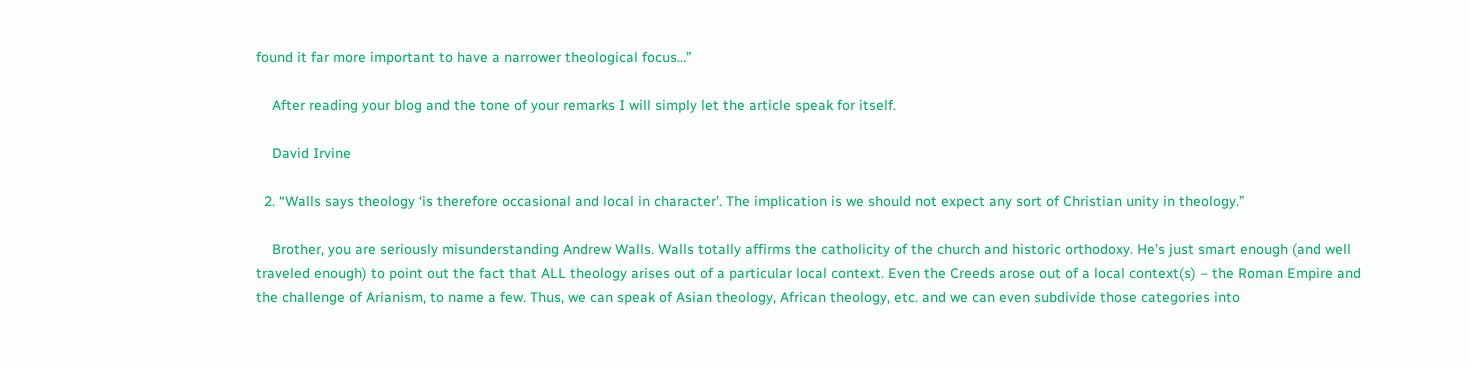found it far more important to have a narrower theological focus…”

    After reading your blog and the tone of your remarks I will simply let the article speak for itself.

    David Irvine

  2. “Walls says theology ‘is therefore occasional and local in character’. The implication is we should not expect any sort of Christian unity in theology.”

    Brother, you are seriously misunderstanding Andrew Walls. Walls totally affirms the catholicity of the church and historic orthodoxy. He’s just smart enough (and well traveled enough) to point out the fact that ALL theology arises out of a particular local context. Even the Creeds arose out of a local context(s) – the Roman Empire and the challenge of Arianism, to name a few. Thus, we can speak of Asian theology, African theology, etc. and we can even subdivide those categories into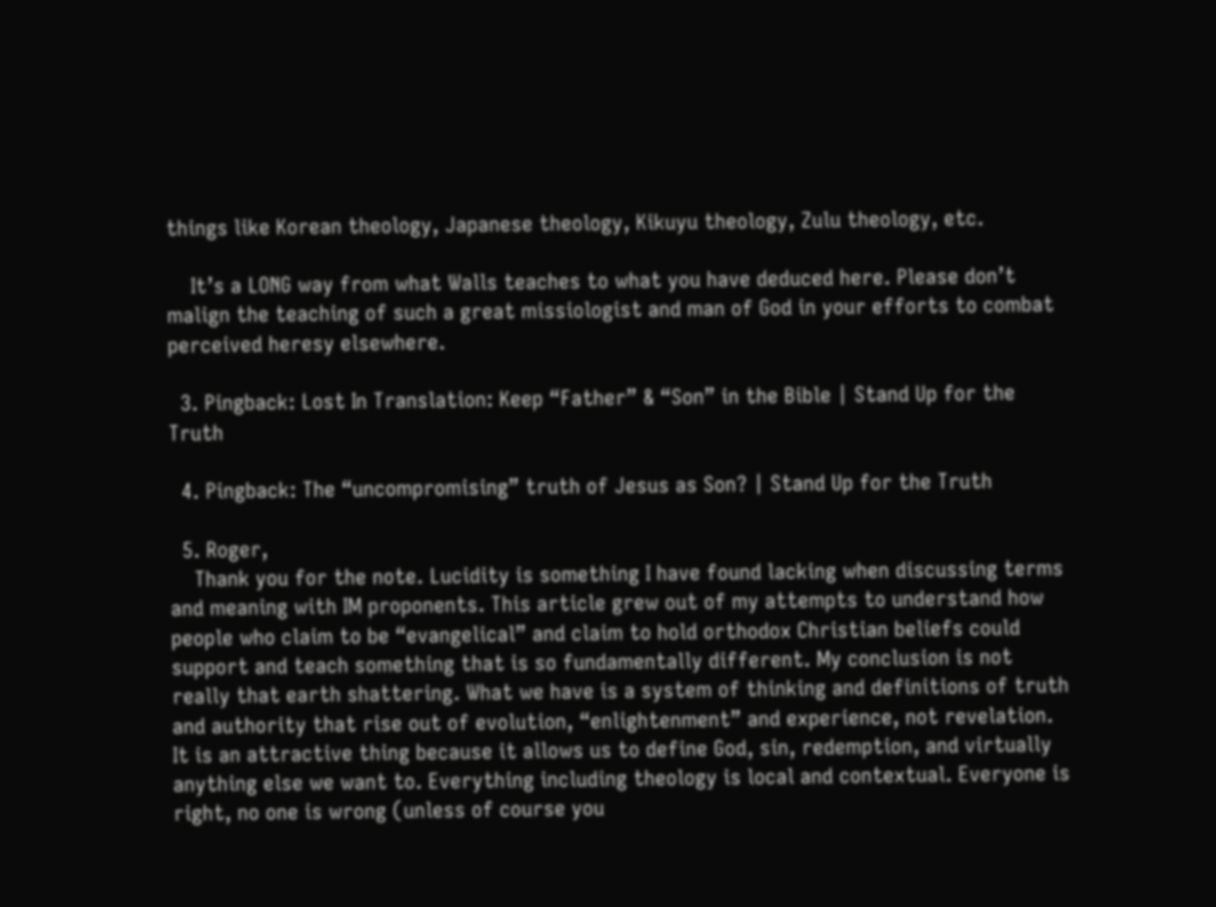things like Korean theology, Japanese theology, Kikuyu theology, Zulu theology, etc.

    It’s a LONG way from what Walls teaches to what you have deduced here. Please don’t malign the teaching of such a great missiologist and man of God in your efforts to combat perceived heresy elsewhere.

  3. Pingback: Lost In Translation: Keep “Father” & “Son” in the Bible | Stand Up for the Truth

  4. Pingback: The “uncompromising” truth of Jesus as Son? | Stand Up for the Truth

  5. Roger,
    Thank you for the note. Lucidity is something I have found lacking when discussing terms and meaning with IM proponents. This article grew out of my attempts to understand how people who claim to be “evangelical” and claim to hold orthodox Christian beliefs could support and teach something that is so fundamentally different. My conclusion is not really that earth shattering. What we have is a system of thinking and definitions of truth and authority that rise out of evolution, “enlightenment” and experience, not revelation. It is an attractive thing because it allows us to define God, sin, redemption, and virtually anything else we want to. Everything including theology is local and contextual. Everyone is right, no one is wrong (unless of course you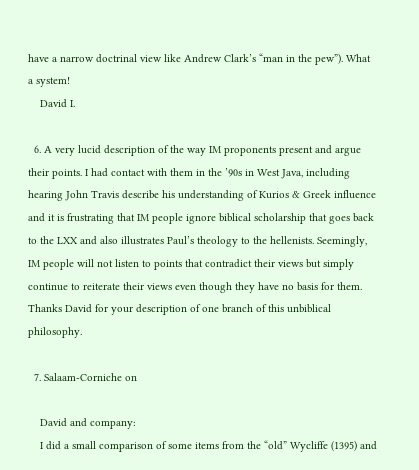have a narrow doctrinal view like Andrew Clark’s “man in the pew”). What a system!
    David I.

  6. A very lucid description of the way IM proponents present and argue their points. I had contact with them in the ’90s in West Java, including hearing John Travis describe his understanding of Kurios & Greek influence and it is frustrating that IM people ignore biblical scholarship that goes back to the LXX and also illustrates Paul’s theology to the hellenists. Seemingly, IM people will not listen to points that contradict their views but simply continue to reiterate their views even though they have no basis for them. Thanks David for your description of one branch of this unbiblical philosophy.

  7. Salaam-Corniche on

    David and company:
    I did a small comparison of some items from the “old” Wycliffe (1395) and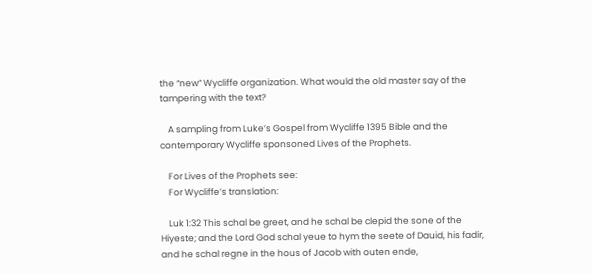the “new” Wycliffe organization. What would the old master say of the tampering with the text?

    A sampling from Luke’s Gospel from Wycliffe 1395 Bible and the contemporary Wycliffe sponsoned Lives of the Prophets.

    For Lives of the Prophets see:
    For Wycliffe’s translation:

    Luk 1:32 This schal be greet, and he schal be clepid the sone of the Hiyeste; and the Lord God schal yeue to hym the seete of Dauid, his fadir, and he schal regne in the hous of Jacob with outen ende,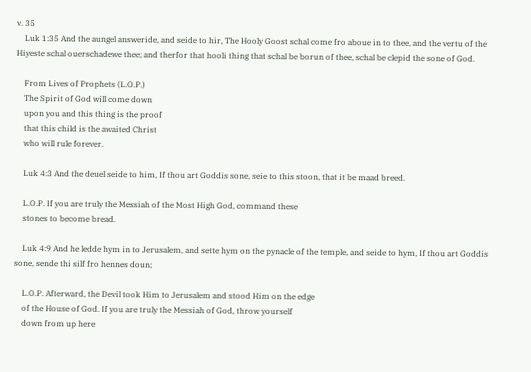v. 35
    Luk 1:35 And the aungel answeride, and seide to hir, The Hooly Goost schal come fro aboue in to thee, and the vertu of the Hiyeste schal ouerschadewe thee; and therfor that hooli thing that schal be borun of thee, schal be clepid the sone of God.

    From Lives of Prophets (L.O.P.)
    The Spirit of God will come down
    upon you and this thing is the proof
    that this child is the awaited Christ
    who will rule forever.

    Luk 4:3 And the deuel seide to him, If thou art Goddis sone, seie to this stoon, that it be maad breed.

    L.O.P. If you are truly the Messiah of the Most High God, command these
    stones to become bread.

    Luk 4:9 And he ledde hym in to Jerusalem, and sette hym on the pynacle of the temple, and seide to hym, If thou art Goddis sone, sende thi silf fro hennes doun;

    L.O.P. Afterward, the Devil took Him to Jerusalem and stood Him on the edge
    of the House of God. If you are truly the Messiah of God, throw yourself
    down from up here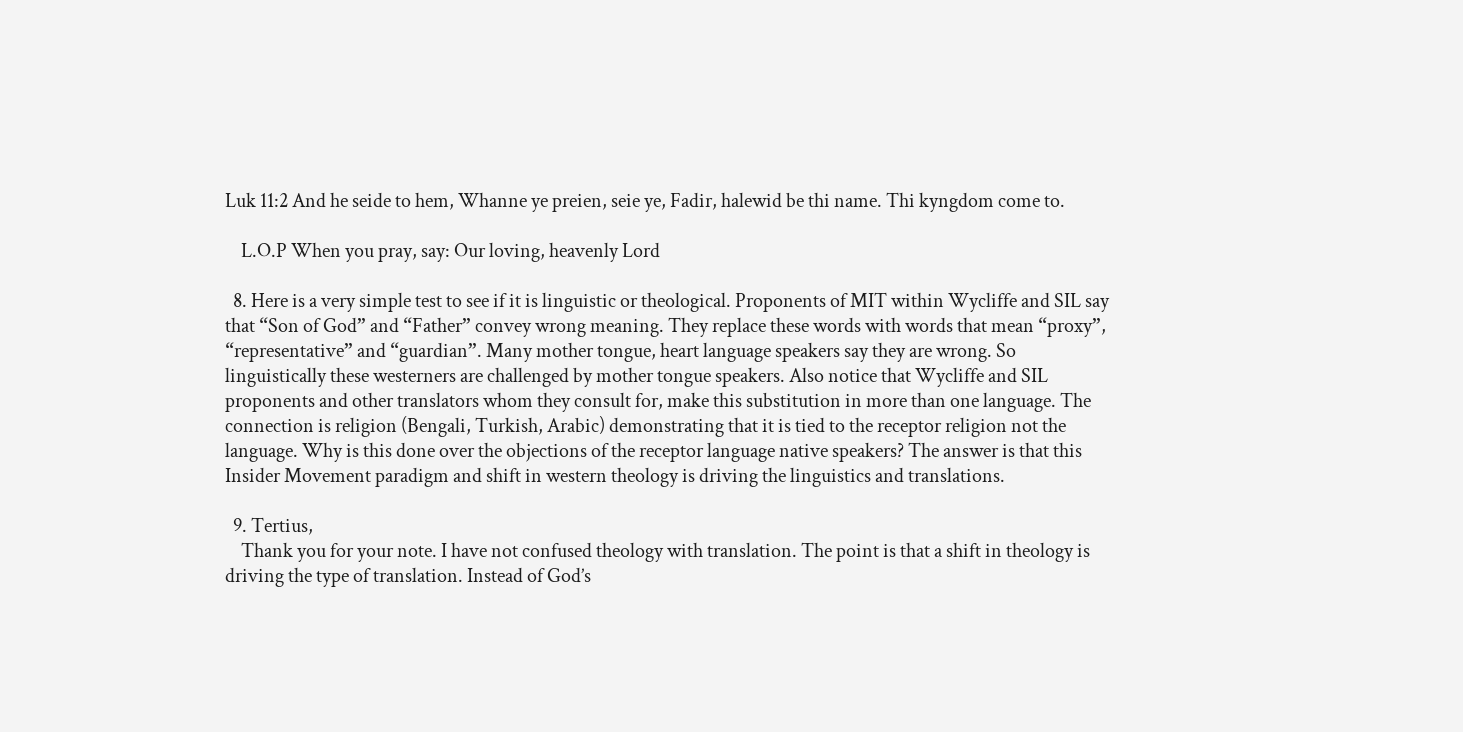Luk 11:2 And he seide to hem, Whanne ye preien, seie ye, Fadir, halewid be thi name. Thi kyngdom come to.

    L.O.P When you pray, say: Our loving, heavenly Lord

  8. Here is a very simple test to see if it is linguistic or theological. Proponents of MIT within Wycliffe and SIL say that “Son of God” and “Father” convey wrong meaning. They replace these words with words that mean “proxy”, “representative” and “guardian”. Many mother tongue, heart language speakers say they are wrong. So linguistically these westerners are challenged by mother tongue speakers. Also notice that Wycliffe and SIL proponents and other translators whom they consult for, make this substitution in more than one language. The connection is religion (Bengali, Turkish, Arabic) demonstrating that it is tied to the receptor religion not the language. Why is this done over the objections of the receptor language native speakers? The answer is that this Insider Movement paradigm and shift in western theology is driving the linguistics and translations.

  9. Tertius,
    Thank you for your note. I have not confused theology with translation. The point is that a shift in theology is driving the type of translation. Instead of God’s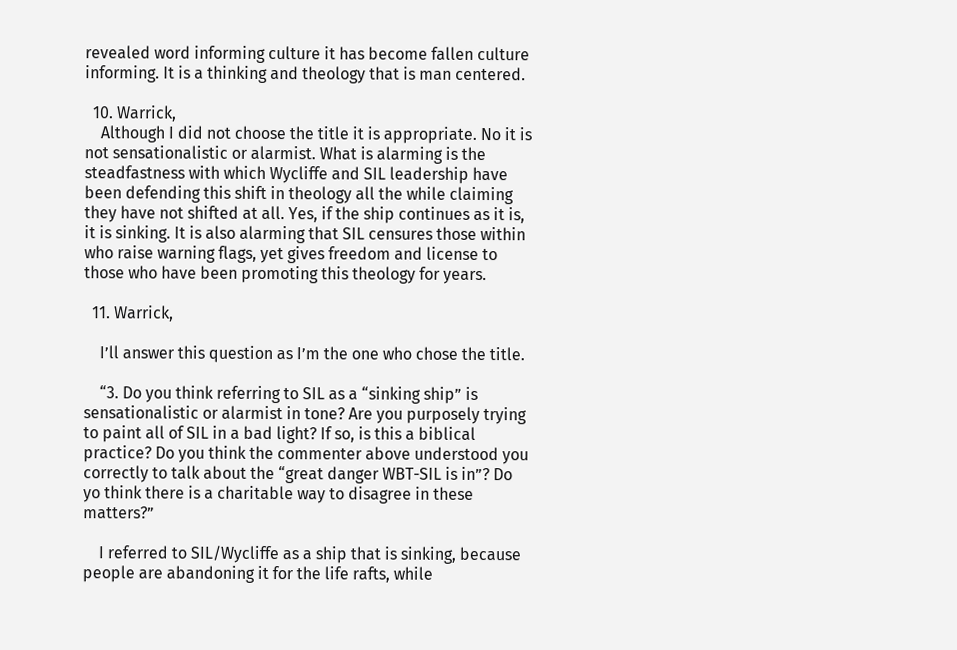revealed word informing culture it has become fallen culture informing. It is a thinking and theology that is man centered.

  10. Warrick,
    Although I did not choose the title it is appropriate. No it is not sensationalistic or alarmist. What is alarming is the steadfastness with which Wycliffe and SIL leadership have been defending this shift in theology all the while claiming they have not shifted at all. Yes, if the ship continues as it is, it is sinking. It is also alarming that SIL censures those within who raise warning flags, yet gives freedom and license to those who have been promoting this theology for years.

  11. Warrick,

    I’ll answer this question as I’m the one who chose the title.

    “3. Do you think referring to SIL as a “sinking ship” is sensationalistic or alarmist in tone? Are you purposely trying to paint all of SIL in a bad light? If so, is this a biblical practice? Do you think the commenter above understood you correctly to talk about the “great danger WBT-SIL is in”? Do yo think there is a charitable way to disagree in these matters?”

    I referred to SIL/Wycliffe as a ship that is sinking, because people are abandoning it for the life rafts, while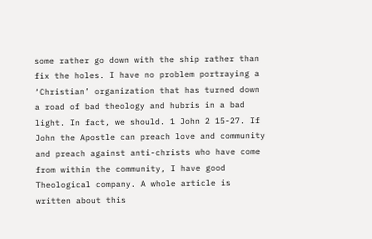some rather go down with the ship rather than fix the holes. I have no problem portraying a ‘Christian’ organization that has turned down a road of bad theology and hubris in a bad light. In fact, we should. 1 John 2 15-27. If John the Apostle can preach love and community and preach against anti-christs who have come from within the community, I have good Theological company. A whole article is written about this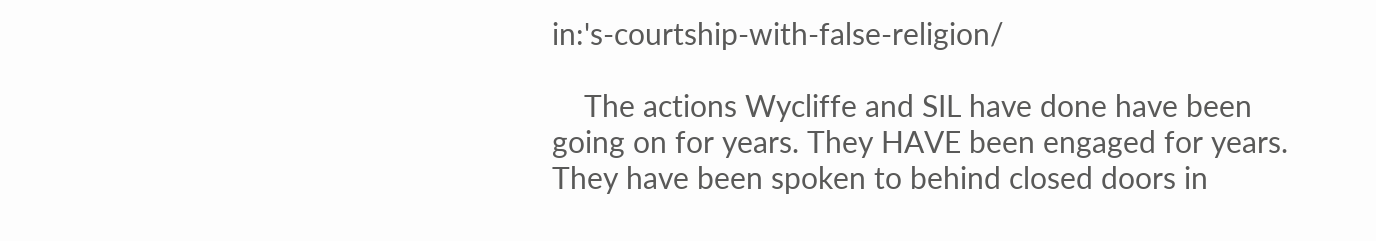in:'s-courtship-with-false-religion/

    The actions Wycliffe and SIL have done have been going on for years. They HAVE been engaged for years. They have been spoken to behind closed doors in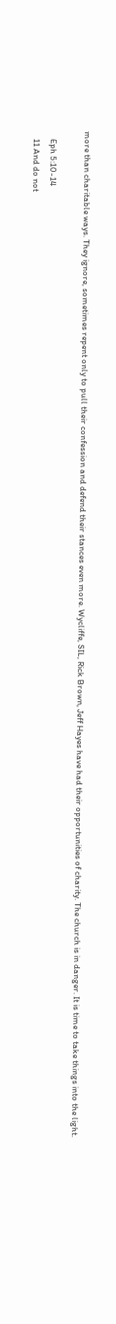more than charitable ways. They ignore, sometimes repent only to pull their confession and defend their stances even more. Wycliffe, SIL, Rick Brown, Jeff Hayes have had their opportunities of charity. The church is in danger. It is time to take things into the light.

    Eph 5:10-14
    11 And do not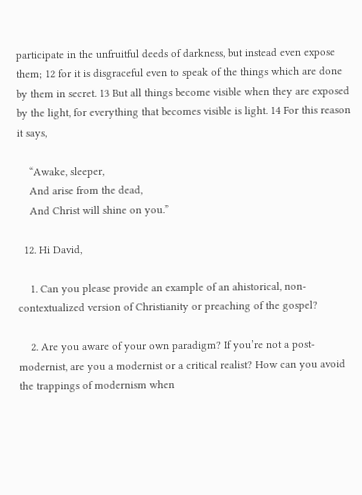participate in the unfruitful deeds of darkness, but instead even expose them; 12 for it is disgraceful even to speak of the things which are done by them in secret. 13 But all things become visible when they are exposed by the light, for everything that becomes visible is light. 14 For this reason it says,

    “Awake, sleeper,
    And arise from the dead,
    And Christ will shine on you.”

  12. Hi David,

    1. Can you please provide an example of an ahistorical, non-contextualized version of Christianity or preaching of the gospel?

    2. Are you aware of your own paradigm? If you’re not a post-modernist, are you a modernist or a critical realist? How can you avoid the trappings of modernism when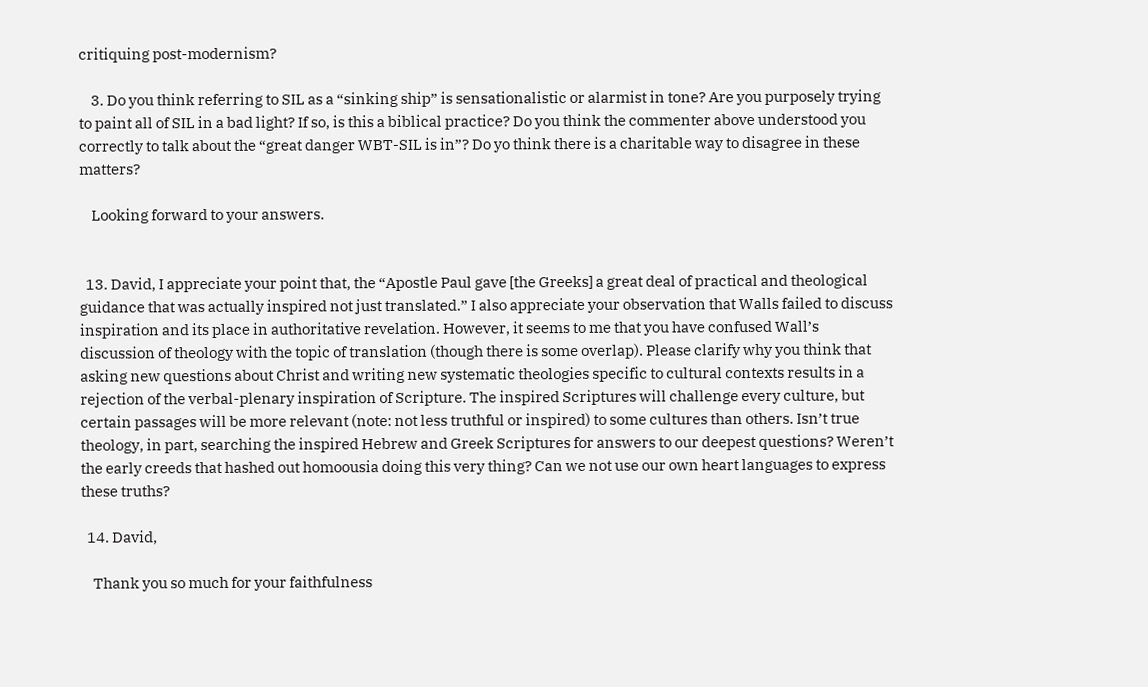critiquing post-modernism?

    3. Do you think referring to SIL as a “sinking ship” is sensationalistic or alarmist in tone? Are you purposely trying to paint all of SIL in a bad light? If so, is this a biblical practice? Do you think the commenter above understood you correctly to talk about the “great danger WBT-SIL is in”? Do yo think there is a charitable way to disagree in these matters?

    Looking forward to your answers.


  13. David, I appreciate your point that, the “Apostle Paul gave [the Greeks] a great deal of practical and theological guidance that was actually inspired not just translated.” I also appreciate your observation that Walls failed to discuss inspiration and its place in authoritative revelation. However, it seems to me that you have confused Wall’s discussion of theology with the topic of translation (though there is some overlap). Please clarify why you think that asking new questions about Christ and writing new systematic theologies specific to cultural contexts results in a rejection of the verbal-plenary inspiration of Scripture. The inspired Scriptures will challenge every culture, but certain passages will be more relevant (note: not less truthful or inspired) to some cultures than others. Isn’t true theology, in part, searching the inspired Hebrew and Greek Scriptures for answers to our deepest questions? Weren’t the early creeds that hashed out homoousia doing this very thing? Can we not use our own heart languages to express these truths?

  14. David,

    Thank you so much for your faithfulness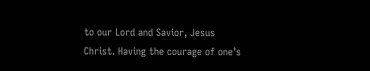to our Lord and Savior, Jesus Christ. Having the courage of one’s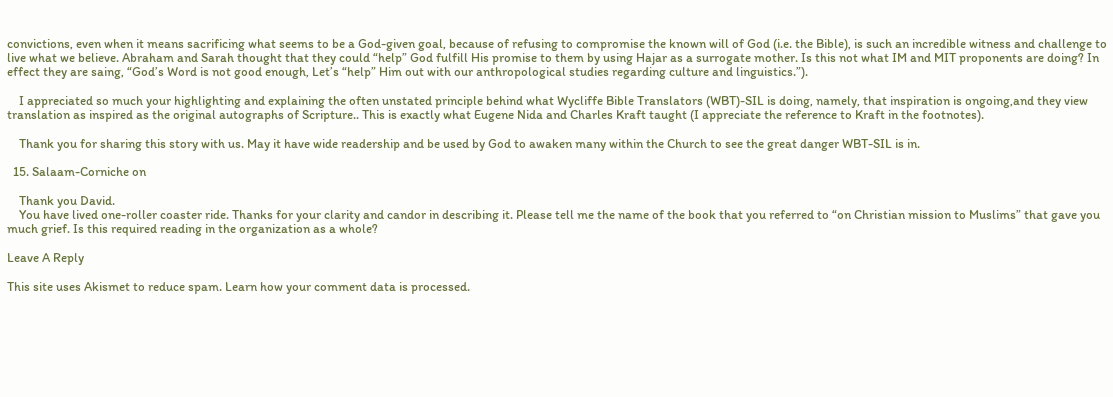convictions, even when it means sacrificing what seems to be a God-given goal, because of refusing to compromise the known will of God (i.e. the Bible), is such an incredible witness and challenge to live what we believe. Abraham and Sarah thought that they could “help” God fulfill His promise to them by using Hajar as a surrogate mother. Is this not what IM and MIT proponents are doing? In effect they are saing, “God’s Word is not good enough, Let’s “help” Him out with our anthropological studies regarding culture and linguistics.”).

    I appreciated so much your highlighting and explaining the often unstated principle behind what Wycliffe Bible Translators (WBT)-SIL is doing, namely, that inspiration is ongoing,and they view translation as inspired as the original autographs of Scripture.. This is exactly what Eugene Nida and Charles Kraft taught (I appreciate the reference to Kraft in the footnotes).

    Thank you for sharing this story with us. May it have wide readership and be used by God to awaken many within the Church to see the great danger WBT-SIL is in.

  15. Salaam-Corniche on

    Thank you David.
    You have lived one-roller coaster ride. Thanks for your clarity and candor in describing it. Please tell me the name of the book that you referred to “on Christian mission to Muslims” that gave you much grief. Is this required reading in the organization as a whole?

Leave A Reply

This site uses Akismet to reduce spam. Learn how your comment data is processed.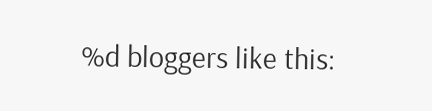%d bloggers like this: